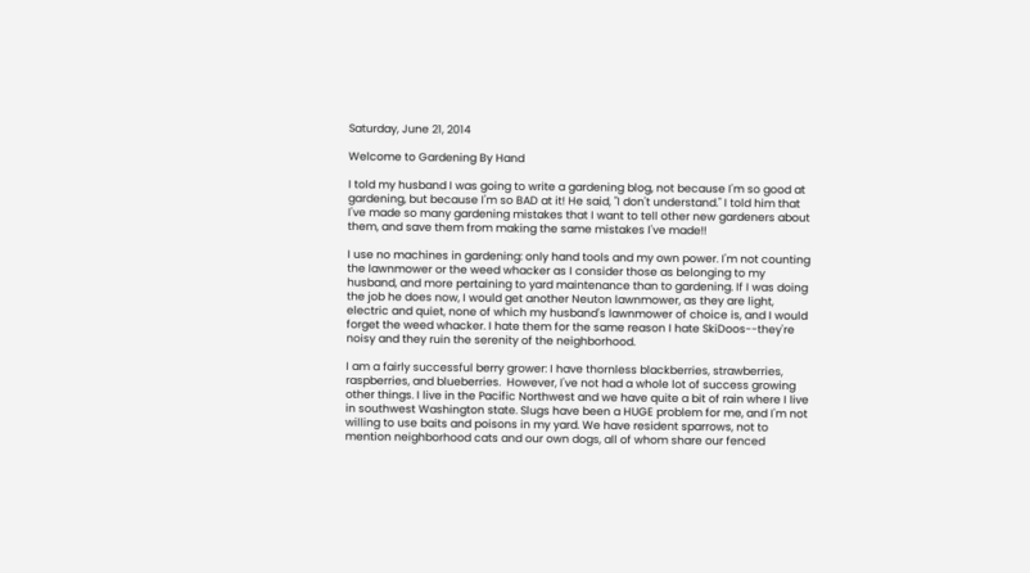Saturday, June 21, 2014

Welcome to Gardening By Hand

I told my husband I was going to write a gardening blog, not because I'm so good at gardening, but because I'm so BAD at it! He said, "I don't understand." I told him that I've made so many gardening mistakes that I want to tell other new gardeners about them, and save them from making the same mistakes I've made!!

I use no machines in gardening: only hand tools and my own power. I'm not counting the lawnmower or the weed whacker as I consider those as belonging to my husband, and more pertaining to yard maintenance than to gardening. If I was doing the job he does now, I would get another Neuton lawnmower, as they are light, electric and quiet, none of which my husband's lawnmower of choice is, and I would forget the weed whacker. I hate them for the same reason I hate SkiDoos--they're noisy and they ruin the serenity of the neighborhood.

I am a fairly successful berry grower: I have thornless blackberries, strawberries, raspberries, and blueberries.  However, I've not had a whole lot of success growing other things. I live in the Pacific Northwest and we have quite a bit of rain where I live in southwest Washington state. Slugs have been a HUGE problem for me, and I'm not willing to use baits and poisons in my yard. We have resident sparrows, not to mention neighborhood cats and our own dogs, all of whom share our fenced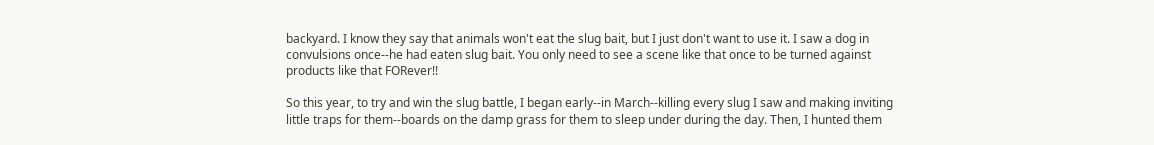backyard. I know they say that animals won't eat the slug bait, but I just don't want to use it. I saw a dog in convulsions once--he had eaten slug bait. You only need to see a scene like that once to be turned against products like that FORever!!

So this year, to try and win the slug battle, I began early--in March--killing every slug I saw and making inviting little traps for them--boards on the damp grass for them to sleep under during the day. Then, I hunted them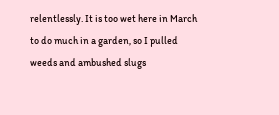relentlessly. It is too wet here in March to do much in a garden, so I pulled weeds and ambushed slugs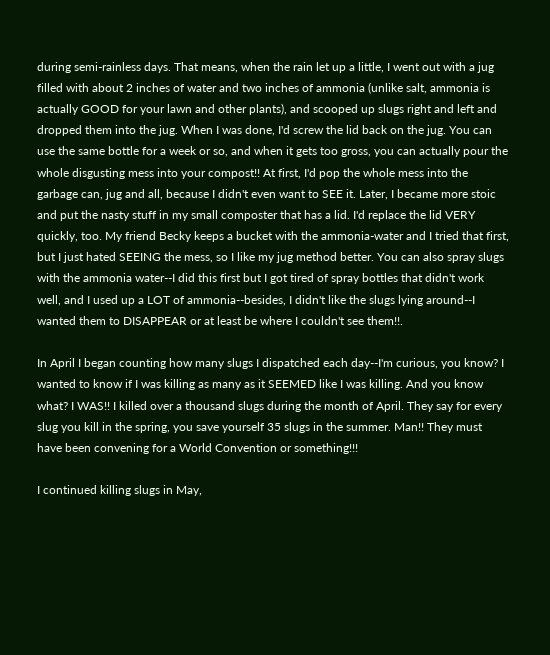during semi-rainless days. That means, when the rain let up a little, I went out with a jug filled with about 2 inches of water and two inches of ammonia (unlike salt, ammonia is actually GOOD for your lawn and other plants), and scooped up slugs right and left and dropped them into the jug. When I was done, I'd screw the lid back on the jug. You can use the same bottle for a week or so, and when it gets too gross, you can actually pour the whole disgusting mess into your compost!! At first, I'd pop the whole mess into the garbage can, jug and all, because I didn't even want to SEE it. Later, I became more stoic and put the nasty stuff in my small composter that has a lid. I'd replace the lid VERY quickly, too. My friend Becky keeps a bucket with the ammonia-water and I tried that first, but I just hated SEEING the mess, so I like my jug method better. You can also spray slugs with the ammonia water--I did this first but I got tired of spray bottles that didn't work well, and I used up a LOT of ammonia--besides, I didn't like the slugs lying around--I wanted them to DISAPPEAR or at least be where I couldn't see them!!.

In April I began counting how many slugs I dispatched each day--I'm curious, you know? I wanted to know if I was killing as many as it SEEMED like I was killing. And you know what? I WAS!! I killed over a thousand slugs during the month of April. They say for every slug you kill in the spring, you save yourself 35 slugs in the summer. Man!! They must have been convening for a World Convention or something!!!

I continued killing slugs in May,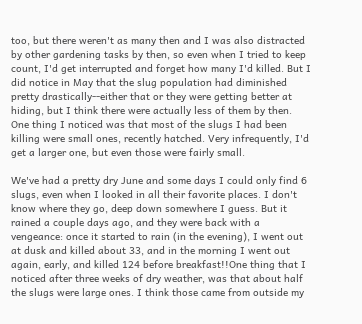too, but there weren't as many then and I was also distracted by other gardening tasks by then, so even when I tried to keep count, I'd get interrupted and forget how many I'd killed. But I did notice in May that the slug population had diminished pretty drastically--either that or they were getting better at hiding, but I think there were actually less of them by then. One thing I noticed was that most of the slugs I had been killing were small ones, recently hatched. Very infrequently, I'd get a larger one, but even those were fairly small.

We've had a pretty dry June and some days I could only find 6 slugs, even when I looked in all their favorite places. I don't know where they go, deep down somewhere I guess. But it rained a couple days ago, and they were back with a vengeance: once it started to rain (in the evening), I went out at dusk and killed about 33, and in the morning I went out again, early, and killed 124 before breakfast!!One thing that I noticed after three weeks of dry weather, was that about half the slugs were large ones. I think those came from outside my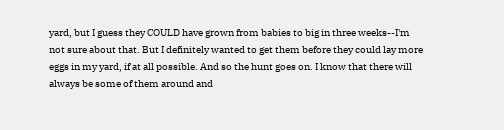yard, but I guess they COULD have grown from babies to big in three weeks--I'm not sure about that. But I definitely wanted to get them before they could lay more eggs in my yard, if at all possible. And so the hunt goes on. I know that there will always be some of them around and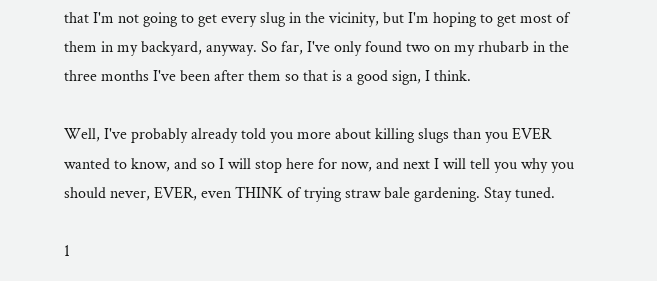that I'm not going to get every slug in the vicinity, but I'm hoping to get most of them in my backyard, anyway. So far, I've only found two on my rhubarb in the three months I've been after them so that is a good sign, I think.

Well, I've probably already told you more about killing slugs than you EVER wanted to know, and so I will stop here for now, and next I will tell you why you should never, EVER, even THINK of trying straw bale gardening. Stay tuned.

1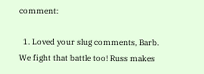comment:

  1. Loved your slug comments, Barb. We fight that battle too! Russ makes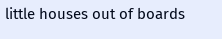little houses out of boards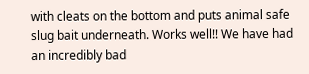with cleats on the bottom and puts animal safe slug bait underneath. Works well!! We have had an incredibly bad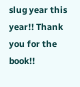slug year this year!! Thank you for the book!!